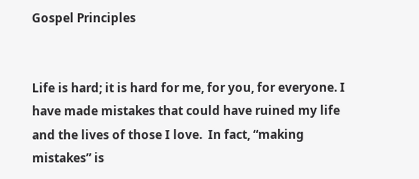Gospel Principles


Life is hard; it is hard for me, for you, for everyone. I have made mistakes that could have ruined my life and the lives of those I love.  In fact, “making mistakes” is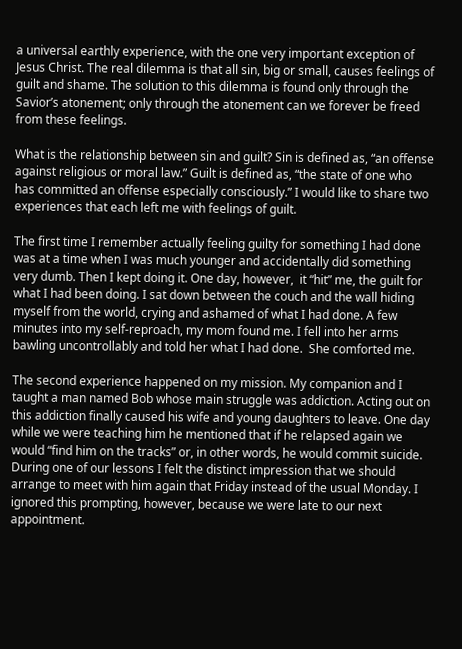a universal earthly experience, with the one very important exception of Jesus Christ. The real dilemma is that all sin, big or small, causes feelings of guilt and shame. The solution to this dilemma is found only through the Savior’s atonement; only through the atonement can we forever be freed from these feelings.

What is the relationship between sin and guilt? Sin is defined as, “an offense against religious or moral law.” Guilt is defined as, “the state of one who has committed an offense especially consciously.” I would like to share two experiences that each left me with feelings of guilt.

The first time I remember actually feeling guilty for something I had done was at a time when I was much younger and accidentally did something very dumb. Then I kept doing it. One day, however,  it “hit” me, the guilt for what I had been doing. I sat down between the couch and the wall hiding myself from the world, crying and ashamed of what I had done. A few minutes into my self-reproach, my mom found me. I fell into her arms bawling uncontrollably and told her what I had done.  She comforted me.

The second experience happened on my mission. My companion and I taught a man named Bob whose main struggle was addiction. Acting out on this addiction finally caused his wife and young daughters to leave. One day while we were teaching him he mentioned that if he relapsed again we would “find him on the tracks” or, in other words, he would commit suicide. During one of our lessons I felt the distinct impression that we should arrange to meet with him again that Friday instead of the usual Monday. I ignored this prompting, however, because we were late to our next appointment.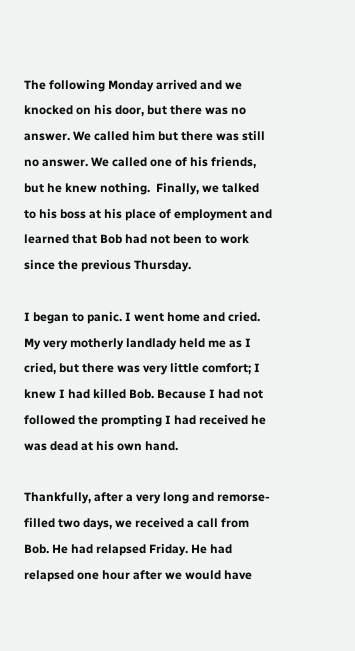The following Monday arrived and we knocked on his door, but there was no answer. We called him but there was still no answer. We called one of his friends, but he knew nothing.  Finally, we talked to his boss at his place of employment and learned that Bob had not been to work since the previous Thursday.

I began to panic. I went home and cried. My very motherly landlady held me as I cried, but there was very little comfort; I knew I had killed Bob. Because I had not followed the prompting I had received he was dead at his own hand.

Thankfully, after a very long and remorse-filled two days, we received a call from Bob. He had relapsed Friday. He had relapsed one hour after we would have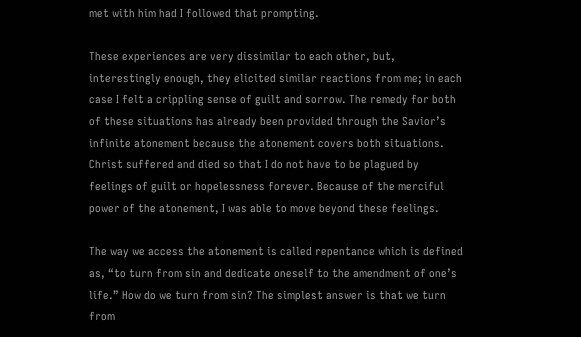met with him had I followed that prompting.

These experiences are very dissimilar to each other, but, interestingly enough, they elicited similar reactions from me; in each case I felt a crippling sense of guilt and sorrow. The remedy for both of these situations has already been provided through the Savior’s infinite atonement because the atonement covers both situations. Christ suffered and died so that I do not have to be plagued by feelings of guilt or hopelessness forever. Because of the merciful power of the atonement, I was able to move beyond these feelings.

The way we access the atonement is called repentance which is defined as, “to turn from sin and dedicate oneself to the amendment of one’s life.” How do we turn from sin? The simplest answer is that we turn from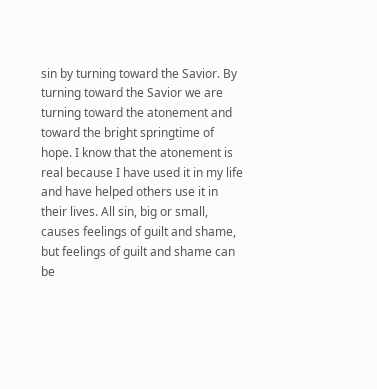sin by turning toward the Savior. By turning toward the Savior we are turning toward the atonement and toward the bright springtime of hope. I know that the atonement is real because I have used it in my life and have helped others use it in their lives. All sin, big or small, causes feelings of guilt and shame, but feelings of guilt and shame can be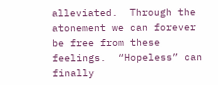alleviated.  Through the atonement we can forever be free from these feelings.  “Hopeless” can finally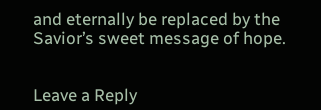and eternally be replaced by the Savior’s sweet message of hope.


Leave a Reply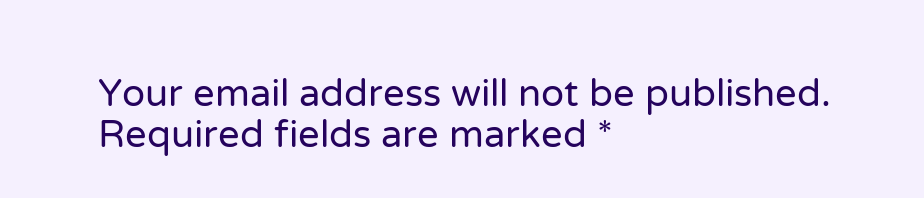Your email address will not be published. Required fields are marked *